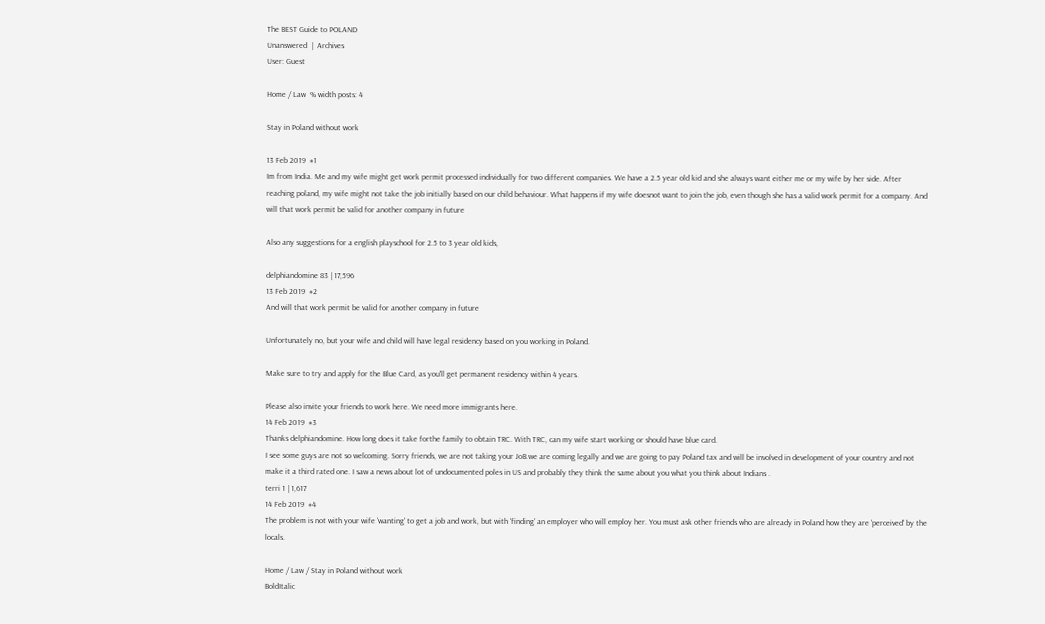The BEST Guide to POLAND
Unanswered  |  Archives
User: Guest

Home / Law  % width posts: 4

Stay in Poland without work

13 Feb 2019  #1
Im from India. Me and my wife might get work permit processed individually for two different companies. We have a 2.5 year old kid and she always want either me or my wife by her side. After reaching poland, my wife might not take the job initially based on our child behaviour. What happens if my wife doesnot want to join the job, even though she has a valid work permit for a company. And will that work permit be valid for another company in future

Also any suggestions for a english playschool for 2.5 to 3 year old kids,

delphiandomine 83 | 17,596
13 Feb 2019  #2
And will that work permit be valid for another company in future

Unfortunately no, but your wife and child will have legal residency based on you working in Poland.

Make sure to try and apply for the Blue Card, as you'll get permanent residency within 4 years.

Please also invite your friends to work here. We need more immigrants here.
14 Feb 2019  #3
Thanks delphiandomine. How long does it take forthe family to obtain TRC. With TRC, can my wife start working or should have blue card.
I see some guys are not so welcoming. Sorry friends, we are not taking your JoB.we are coming legally and we are going to pay Poland tax and will be involved in development of your country and not make it a third rated one. I saw a news about lot of undocumented poles in US and probably they think the same about you what you think about Indians .
terri 1 | 1,617
14 Feb 2019  #4
The problem is not with your wife 'wanting' to get a job and work, but with 'finding' an employer who will employ her. You must ask other friends who are already in Poland how they are 'perceived' by the locals.

Home / Law / Stay in Poland without work
BoldItalic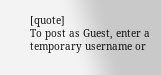[quote]
To post as Guest, enter a temporary username or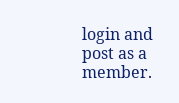login and post as a member.